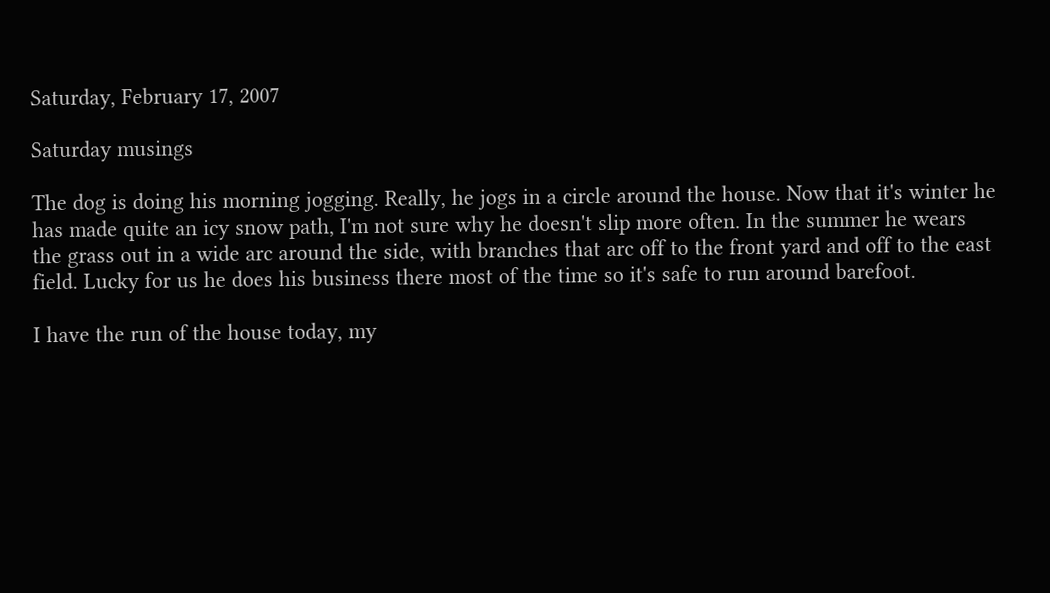Saturday, February 17, 2007

Saturday musings

The dog is doing his morning jogging. Really, he jogs in a circle around the house. Now that it's winter he has made quite an icy snow path, I'm not sure why he doesn't slip more often. In the summer he wears the grass out in a wide arc around the side, with branches that arc off to the front yard and off to the east field. Lucky for us he does his business there most of the time so it's safe to run around barefoot.

I have the run of the house today, my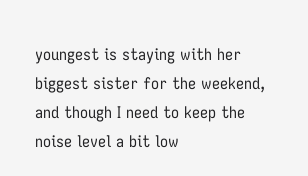youngest is staying with her biggest sister for the weekend, and though I need to keep the noise level a bit low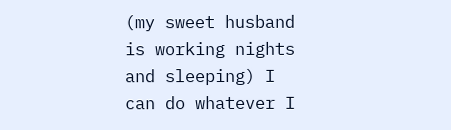(my sweet husband is working nights and sleeping) I can do whatever I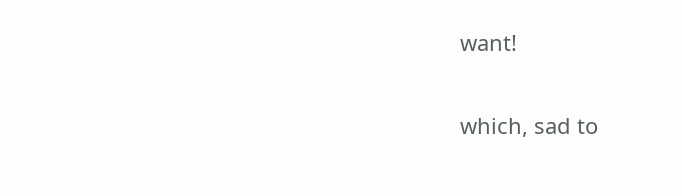want!

which, sad to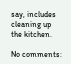say, includes cleaning up the kitchen.

No comments: